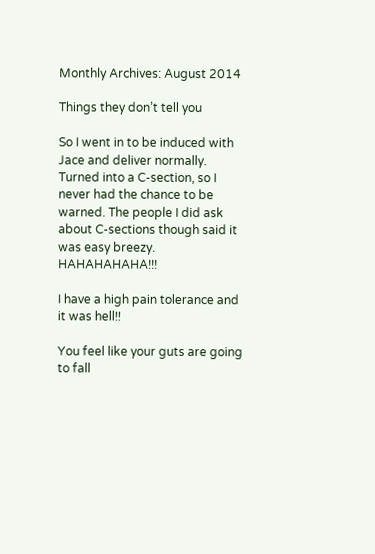Monthly Archives: August 2014

Things they don’t tell you

So I went in to be induced with Jace and deliver normally. Turned into a C-section, so I never had the chance to be warned. The people I did ask about C-sections though said it was easy breezy. HAHAHAHAHA!!!

I have a high pain tolerance and it was hell!!

You feel like your guts are going to fall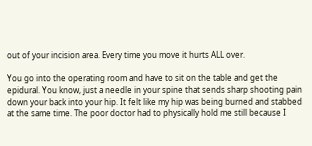out of your incision area. Every time you move it hurts ALL over.

You go into the operating room and have to sit on the table and get the epidural. You know, just a needle in your spine that sends sharp shooting pain down your back into your hip. It felt like my hip was being burned and stabbed at the same time. The poor doctor had to physically hold me still because I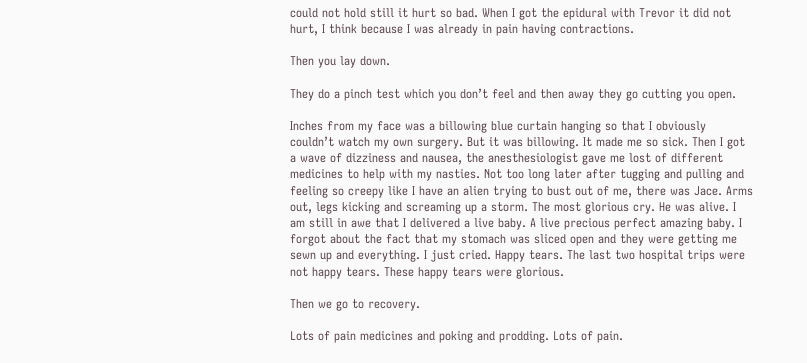could not hold still it hurt so bad. When I got the epidural with Trevor it did not hurt, I think because I was already in pain having contractions.

Then you lay down.

They do a pinch test which you don’t feel and then away they go cutting you open.

Inches from my face was a billowing blue curtain hanging so that I obviously couldn’t watch my own surgery. But it was billowing. It made me so sick. Then I got a wave of dizziness and nausea, the anesthesiologist gave me lost of different medicines to help with my nasties. Not too long later after tugging and pulling and feeling so creepy like I have an alien trying to bust out of me, there was Jace. Arms out, legs kicking and screaming up a storm. The most glorious cry. He was alive. I am still in awe that I delivered a live baby. A live precious perfect amazing baby. I forgot about the fact that my stomach was sliced open and they were getting me sewn up and everything. I just cried. Happy tears. The last two hospital trips were not happy tears. These happy tears were glorious.

Then we go to recovery.

Lots of pain medicines and poking and prodding. Lots of pain.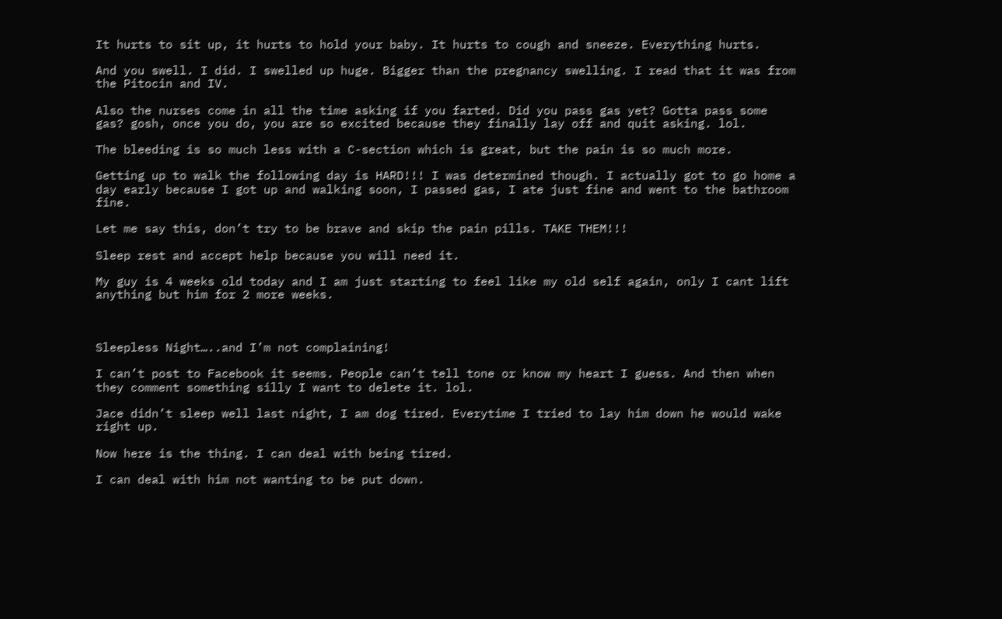It hurts to sit up, it hurts to hold your baby. It hurts to cough and sneeze. Everything hurts.

And you swell. I did. I swelled up huge. Bigger than the pregnancy swelling. I read that it was from the Pitocin and IV.

Also the nurses come in all the time asking if you farted. Did you pass gas yet? Gotta pass some gas? gosh, once you do, you are so excited because they finally lay off and quit asking. lol.

The bleeding is so much less with a C-section which is great, but the pain is so much more.

Getting up to walk the following day is HARD!!! I was determined though. I actually got to go home a day early because I got up and walking soon, I passed gas, I ate just fine and went to the bathroom fine.

Let me say this, don’t try to be brave and skip the pain pills. TAKE THEM!!!

Sleep rest and accept help because you will need it.

My guy is 4 weeks old today and I am just starting to feel like my old self again, only I cant lift anything but him for 2 more weeks.



Sleepless Night…..and I’m not complaining!

I can’t post to Facebook it seems. People can’t tell tone or know my heart I guess. And then when they comment something silly I want to delete it. lol.

Jace didn’t sleep well last night, I am dog tired. Everytime I tried to lay him down he would wake right up.

Now here is the thing. I can deal with being tired.

I can deal with him not wanting to be put down.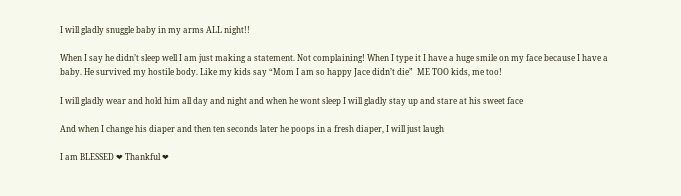I will gladly snuggle baby in my arms ALL night!!

When I say he didn’t sleep well I am just making a statement. Not complaining! When I type it I have a huge smile on my face because I have a baby. He survived my hostile body. Like my kids say “Mom I am so happy Jace didn’t die”  ME TOO kids, me too!

I will gladly wear and hold him all day and night and when he wont sleep I will gladly stay up and stare at his sweet face

And when I change his diaper and then ten seconds later he poops in a fresh diaper, I will just laugh

I am BLESSED ❤ Thankful ❤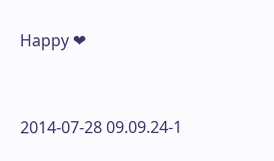Happy ❤


2014-07-28 09.09.24-1